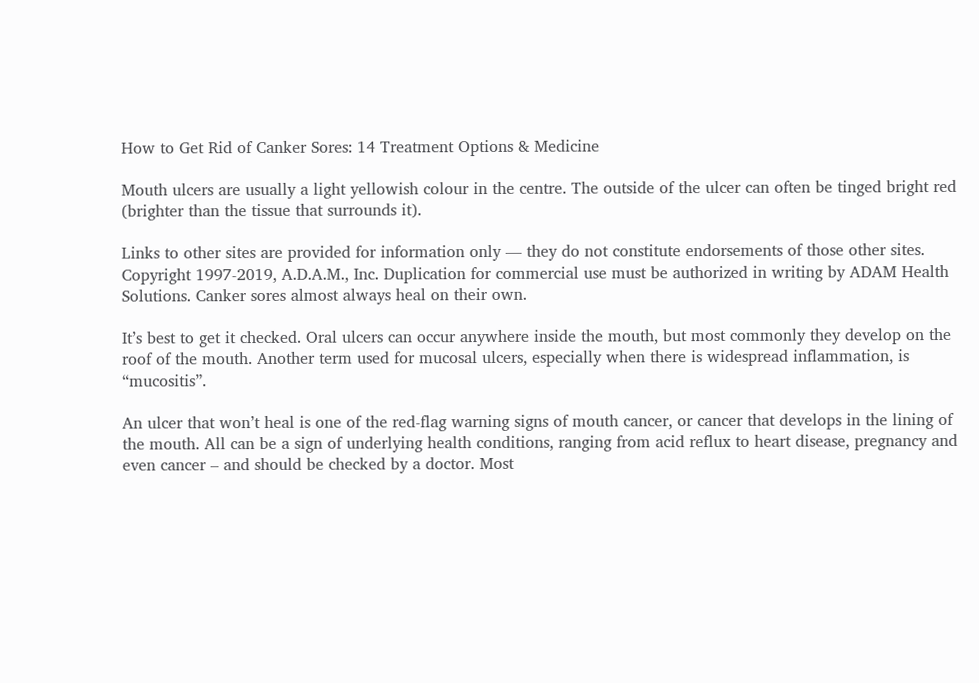How to Get Rid of Canker Sores: 14 Treatment Options & Medicine

Mouth ulcers are usually a light yellowish colour in the centre. The outside of the ulcer can often be tinged bright red (brighter than the tissue that surrounds it).

Links to other sites are provided for information only — they do not constitute endorsements of those other sites. Copyright 1997-2019, A.D.A.M., Inc. Duplication for commercial use must be authorized in writing by ADAM Health Solutions. Canker sores almost always heal on their own.

It’s best to get it checked. Oral ulcers can occur anywhere inside the mouth, but most commonly they develop on the roof of the mouth. Another term used for mucosal ulcers, especially when there is widespread inflammation, is “mucositis”.

An ulcer that won’t heal is one of the red-flag warning signs of mouth cancer, or cancer that develops in the lining of the mouth. All can be a sign of underlying health conditions, ranging from acid reflux to heart disease, pregnancy and even cancer – and should be checked by a doctor. Most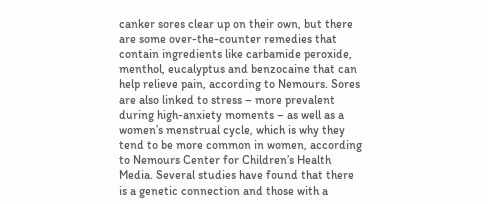canker sores clear up on their own, but there are some over-the-counter remedies that contain ingredients like carbamide peroxide, menthol, eucalyptus and benzocaine that can help relieve pain, according to Nemours. Sores are also linked to stress – more prevalent during high-anxiety moments – as well as a women’s menstrual cycle, which is why they tend to be more common in women, according to Nemours Center for Children’s Health Media. Several studies have found that there is a genetic connection and those with a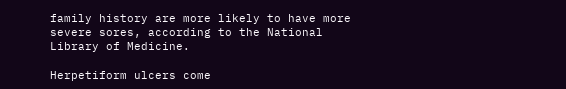family history are more likely to have more severe sores, according to the National Library of Medicine.

Herpetiform ulcers come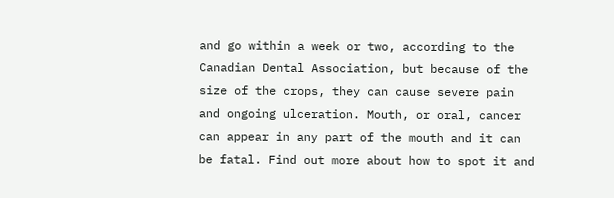and go within a week or two, according to the Canadian Dental Association, but because of the size of the crops, they can cause severe pain and ongoing ulceration. Mouth, or oral, cancer can appear in any part of the mouth and it can be fatal. Find out more about how to spot it and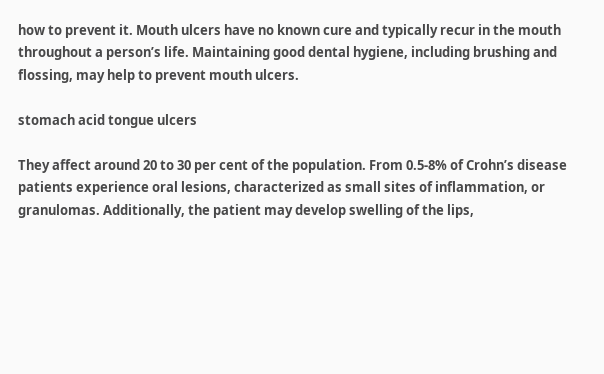how to prevent it. Mouth ulcers have no known cure and typically recur in the mouth throughout a person’s life. Maintaining good dental hygiene, including brushing and flossing, may help to prevent mouth ulcers.

stomach acid tongue ulcers

They affect around 20 to 30 per cent of the population. From 0.5-8% of Crohn’s disease patients experience oral lesions, characterized as small sites of inflammation, or granulomas. Additionally, the patient may develop swelling of the lips,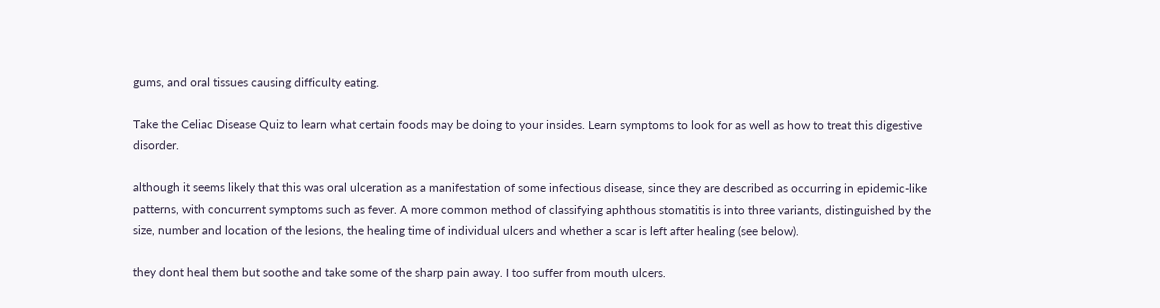gums, and oral tissues causing difficulty eating.

Take the Celiac Disease Quiz to learn what certain foods may be doing to your insides. Learn symptoms to look for as well as how to treat this digestive disorder.

although it seems likely that this was oral ulceration as a manifestation of some infectious disease, since they are described as occurring in epidemic-like patterns, with concurrent symptoms such as fever. A more common method of classifying aphthous stomatitis is into three variants, distinguished by the size, number and location of the lesions, the healing time of individual ulcers and whether a scar is left after healing (see below).

they dont heal them but soothe and take some of the sharp pain away. I too suffer from mouth ulcers.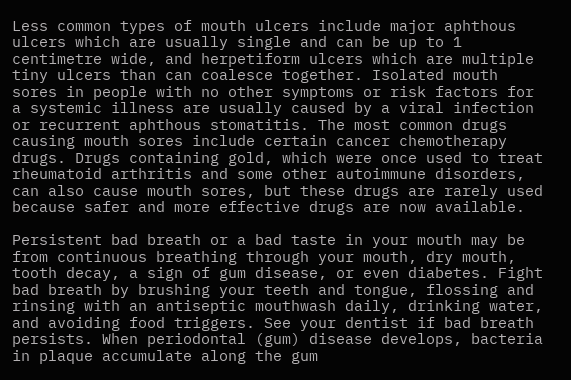Less common types of mouth ulcers include major aphthous ulcers which are usually single and can be up to 1 centimetre wide, and herpetiform ulcers which are multiple tiny ulcers than can coalesce together. Isolated mouth sores in people with no other symptoms or risk factors for a systemic illness are usually caused by a viral infection or recurrent aphthous stomatitis. The most common drugs causing mouth sores include certain cancer chemotherapy drugs. Drugs containing gold, which were once used to treat rheumatoid arthritis and some other autoimmune disorders, can also cause mouth sores, but these drugs are rarely used because safer and more effective drugs are now available.

Persistent bad breath or a bad taste in your mouth may be from continuous breathing through your mouth, dry mouth, tooth decay, a sign of gum disease, or even diabetes. Fight bad breath by brushing your teeth and tongue, flossing and rinsing with an antiseptic mouthwash daily, drinking water, and avoiding food triggers. See your dentist if bad breath persists. When periodontal (gum) disease develops, bacteria in plaque accumulate along the gum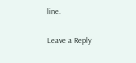line.

Leave a Reply